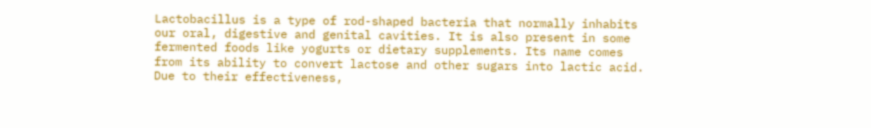Lactobacillus is a type of rod-shaped bacteria that normally inhabits our oral, digestive and genital cavities. It is also present in some fermented foods like yogurts or dietary supplements. Its name comes from its ability to convert lactose and other sugars into lactic acid. Due to their effectiveness,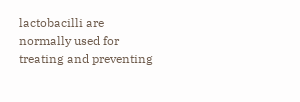lactobacilli are normally used for treating and preventing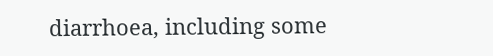diarrhoea, including some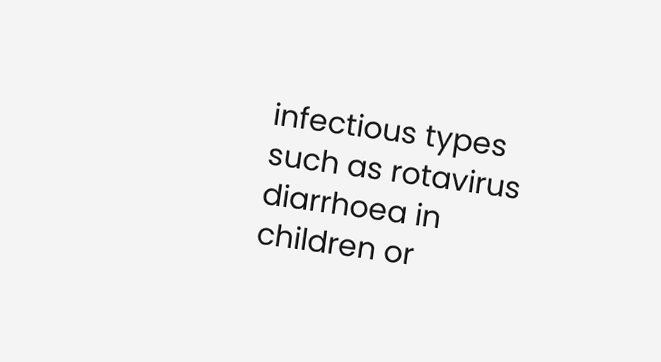infectious types such as rotavirus diarrhoea in children or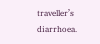traveller’s diarrhoea.